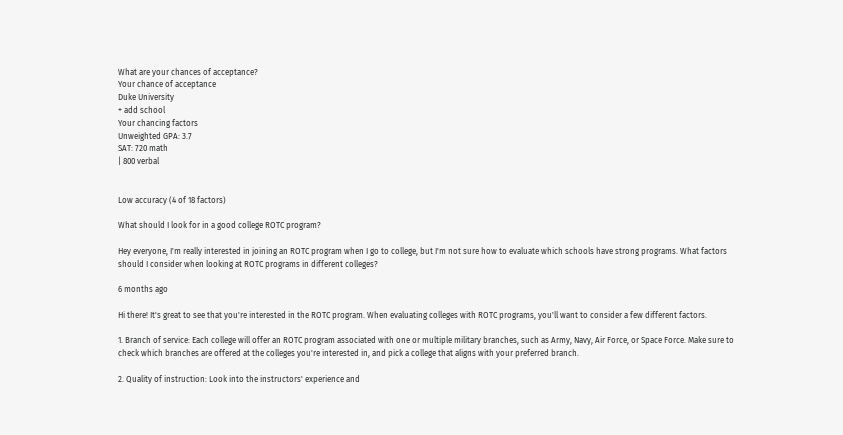What are your chances of acceptance?
Your chance of acceptance
Duke University
+ add school
Your chancing factors
Unweighted GPA: 3.7
SAT: 720 math
| 800 verbal


Low accuracy (4 of 18 factors)

What should I look for in a good college ROTC program?

Hey everyone, I'm really interested in joining an ROTC program when I go to college, but I'm not sure how to evaluate which schools have strong programs. What factors should I consider when looking at ROTC programs in different colleges?

6 months ago

Hi there! It's great to see that you're interested in the ROTC program. When evaluating colleges with ROTC programs, you'll want to consider a few different factors.

1. Branch of service: Each college will offer an ROTC program associated with one or multiple military branches, such as Army, Navy, Air Force, or Space Force. Make sure to check which branches are offered at the colleges you're interested in, and pick a college that aligns with your preferred branch.

2. Quality of instruction: Look into the instructors' experience and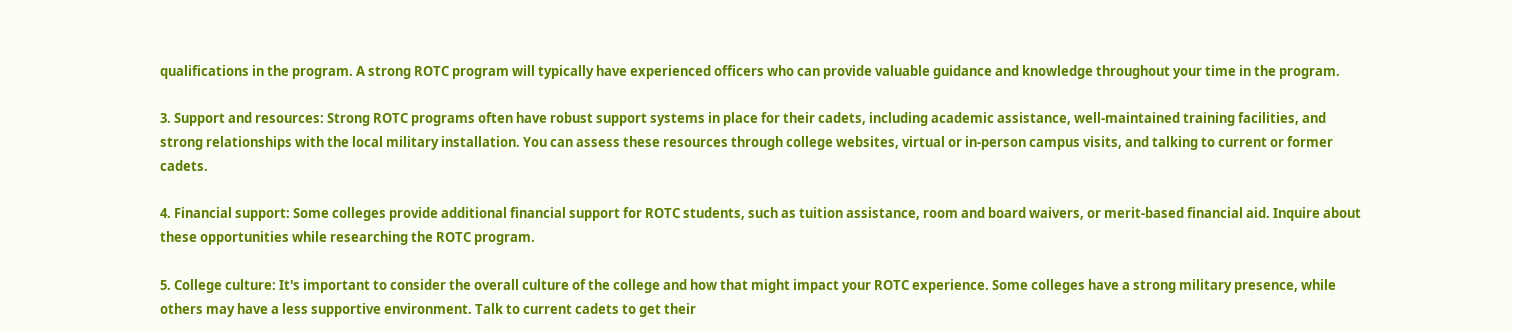qualifications in the program. A strong ROTC program will typically have experienced officers who can provide valuable guidance and knowledge throughout your time in the program.

3. Support and resources: Strong ROTC programs often have robust support systems in place for their cadets, including academic assistance, well-maintained training facilities, and strong relationships with the local military installation. You can assess these resources through college websites, virtual or in-person campus visits, and talking to current or former cadets.

4. Financial support: Some colleges provide additional financial support for ROTC students, such as tuition assistance, room and board waivers, or merit-based financial aid. Inquire about these opportunities while researching the ROTC program.

5. College culture: It's important to consider the overall culture of the college and how that might impact your ROTC experience. Some colleges have a strong military presence, while others may have a less supportive environment. Talk to current cadets to get their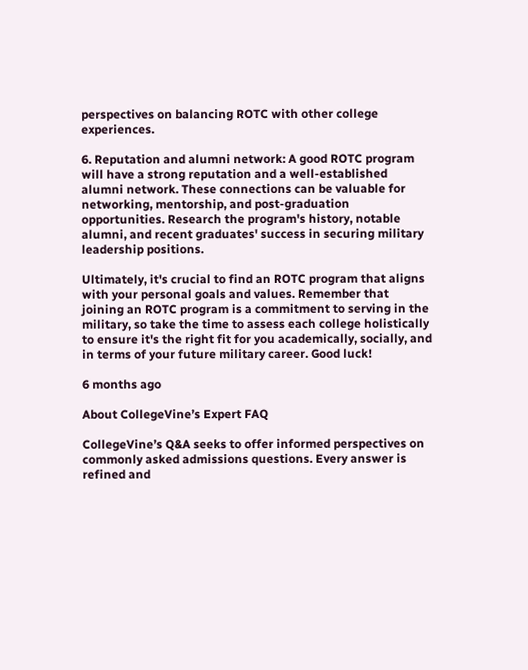perspectives on balancing ROTC with other college experiences.

6. Reputation and alumni network: A good ROTC program will have a strong reputation and a well-established alumni network. These connections can be valuable for networking, mentorship, and post-graduation opportunities. Research the program's history, notable alumni, and recent graduates' success in securing military leadership positions.

Ultimately, it's crucial to find an ROTC program that aligns with your personal goals and values. Remember that joining an ROTC program is a commitment to serving in the military, so take the time to assess each college holistically to ensure it's the right fit for you academically, socially, and in terms of your future military career. Good luck!

6 months ago

About CollegeVine’s Expert FAQ

CollegeVine’s Q&A seeks to offer informed perspectives on commonly asked admissions questions. Every answer is refined and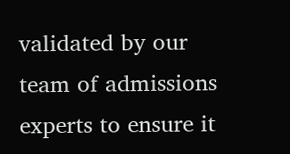validated by our team of admissions experts to ensure it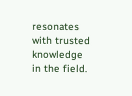resonates with trusted knowledge in the field.